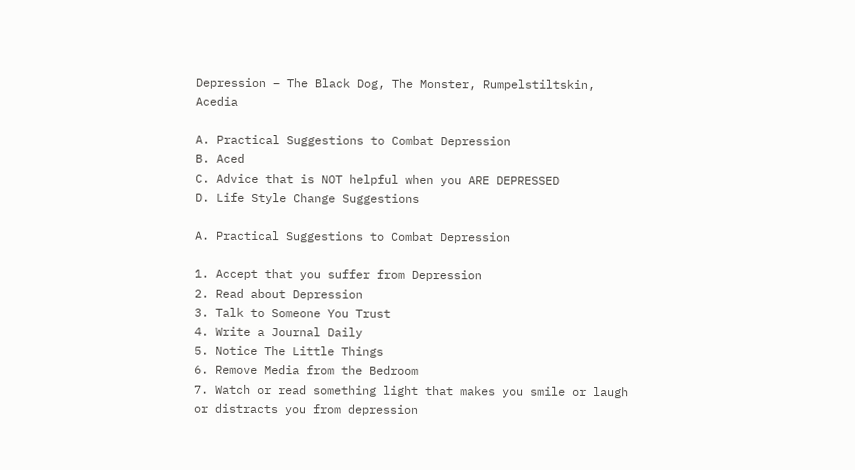Depression – The Black Dog, The Monster, Rumpelstiltskin, Acedia

A. Practical Suggestions to Combat Depression
B. Aced
C. Advice that is NOT helpful when you ARE DEPRESSED
D. Life Style Change Suggestions

A. Practical Suggestions to Combat Depression

1. Accept that you suffer from Depression
2. Read about Depression
3. Talk to Someone You Trust
4. Write a Journal Daily
5. Notice The Little Things
6. Remove Media from the Bedroom
7. Watch or read something light that makes you smile or laugh or distracts you from depression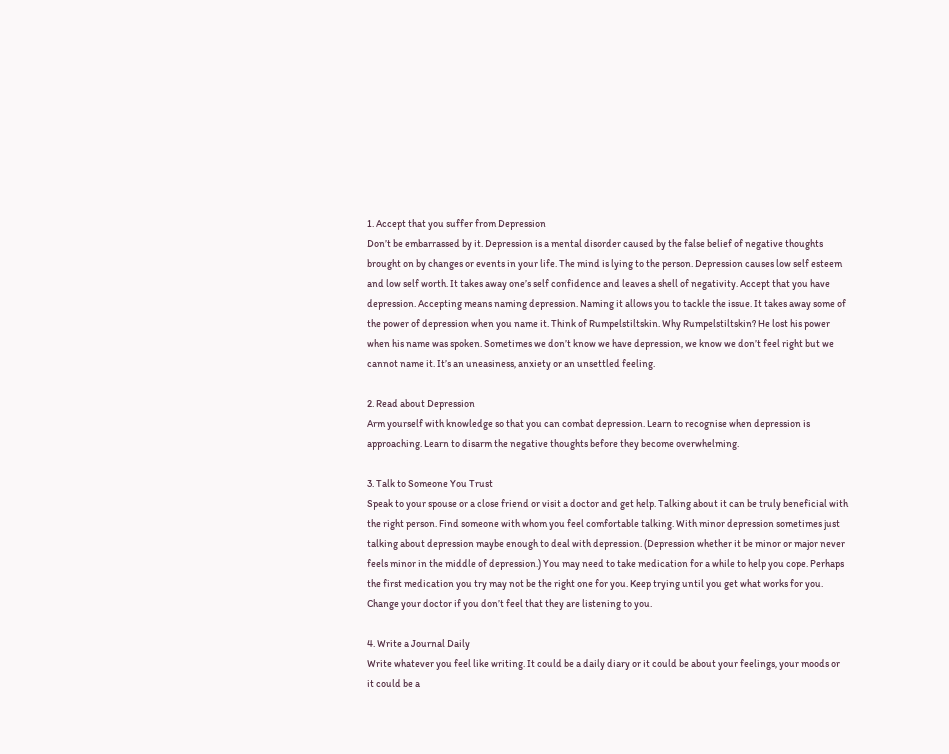1. Accept that you suffer from Depression
Don’t be embarrassed by it. Depression is a mental disorder caused by the false belief of negative thoughts brought on by changes or events in your life. The mind is lying to the person. Depression causes low self esteem and low self worth. It takes away one’s self confidence and leaves a shell of negativity. Accept that you have depression. Accepting means naming depression. Naming it allows you to tackle the issue. It takes away some of the power of depression when you name it. Think of Rumpelstiltskin. Why Rumpelstiltskin? He lost his power when his name was spoken. Sometimes we don’t know we have depression, we know we don’t feel right but we cannot name it. It’s an uneasiness, anxiety or an unsettled feeling.

2. Read about Depression
Arm yourself with knowledge so that you can combat depression. Learn to recognise when depression is approaching. Learn to disarm the negative thoughts before they become overwhelming.

3. Talk to Someone You Trust
Speak to your spouse or a close friend or visit a doctor and get help. Talking about it can be truly beneficial with the right person. Find someone with whom you feel comfortable talking. With minor depression sometimes just talking about depression maybe enough to deal with depression. (Depression whether it be minor or major never feels minor in the middle of depression.) You may need to take medication for a while to help you cope. Perhaps the first medication you try may not be the right one for you. Keep trying until you get what works for you. Change your doctor if you don’t feel that they are listening to you.

4. Write a Journal Daily
Write whatever you feel like writing. It could be a daily diary or it could be about your feelings, your moods or it could be a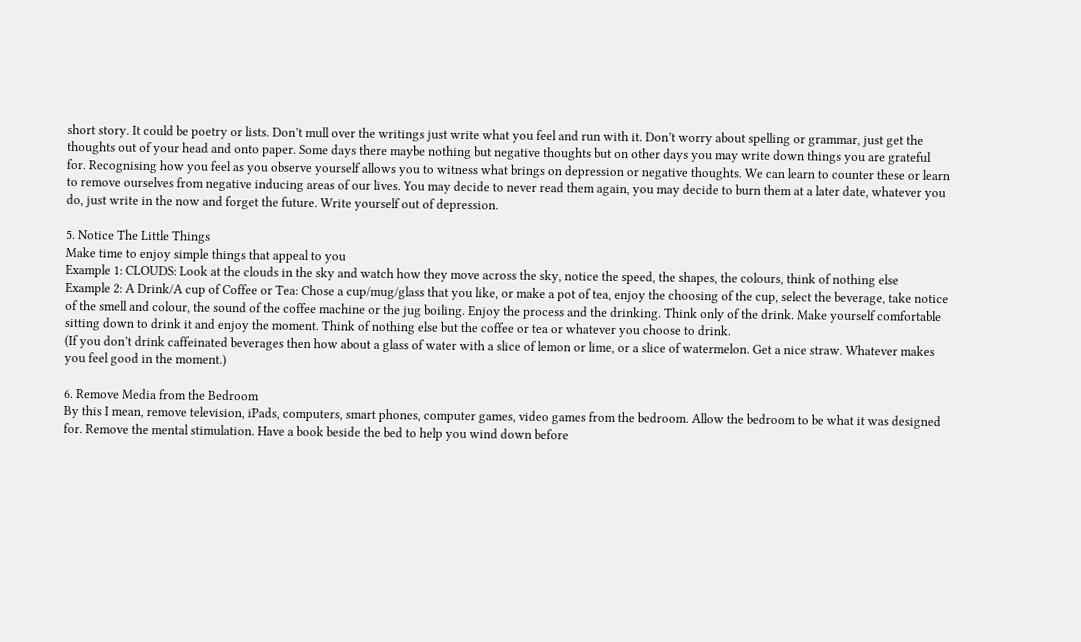short story. It could be poetry or lists. Don’t mull over the writings just write what you feel and run with it. Don’t worry about spelling or grammar, just get the thoughts out of your head and onto paper. Some days there maybe nothing but negative thoughts but on other days you may write down things you are grateful for. Recognising how you feel as you observe yourself allows you to witness what brings on depression or negative thoughts. We can learn to counter these or learn to remove ourselves from negative inducing areas of our lives. You may decide to never read them again, you may decide to burn them at a later date, whatever you do, just write in the now and forget the future. Write yourself out of depression.

5. Notice The Little Things
Make time to enjoy simple things that appeal to you
Example 1: CLOUDS: Look at the clouds in the sky and watch how they move across the sky, notice the speed, the shapes, the colours, think of nothing else
Example 2: A Drink/A cup of Coffee or Tea: Chose a cup/mug/glass that you like, or make a pot of tea, enjoy the choosing of the cup, select the beverage, take notice of the smell and colour, the sound of the coffee machine or the jug boiling. Enjoy the process and the drinking. Think only of the drink. Make yourself comfortable sitting down to drink it and enjoy the moment. Think of nothing else but the coffee or tea or whatever you choose to drink.
(If you don’t drink caffeinated beverages then how about a glass of water with a slice of lemon or lime, or a slice of watermelon. Get a nice straw. Whatever makes you feel good in the moment.)

6. Remove Media from the Bedroom
By this I mean, remove television, iPads, computers, smart phones, computer games, video games from the bedroom. Allow the bedroom to be what it was designed for. Remove the mental stimulation. Have a book beside the bed to help you wind down before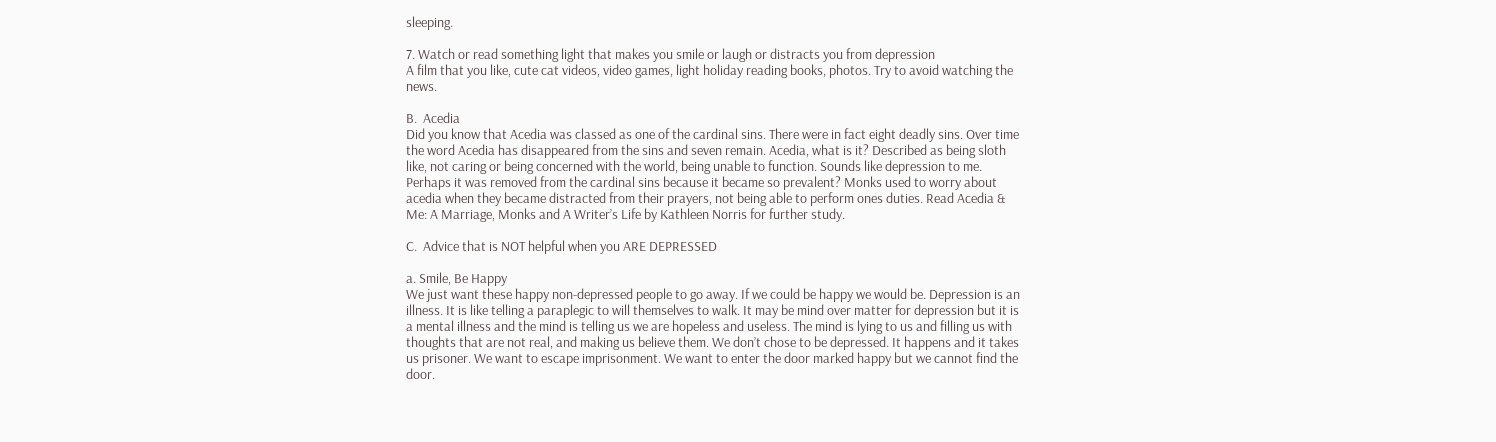sleeping.

7. Watch or read something light that makes you smile or laugh or distracts you from depression
A film that you like, cute cat videos, video games, light holiday reading books, photos. Try to avoid watching the news.

B.  Acedia
Did you know that Acedia was classed as one of the cardinal sins. There were in fact eight deadly sins. Over time the word Acedia has disappeared from the sins and seven remain. Acedia, what is it? Described as being sloth like, not caring or being concerned with the world, being unable to function. Sounds like depression to me. Perhaps it was removed from the cardinal sins because it became so prevalent? Monks used to worry about acedia when they became distracted from their prayers, not being able to perform ones duties. Read Acedia & Me: A Marriage, Monks and A Writer’s Life by Kathleen Norris for further study.

C.  Advice that is NOT helpful when you ARE DEPRESSED

a. Smile, Be Happy
We just want these happy non-depressed people to go away. If we could be happy we would be. Depression is an illness. It is like telling a paraplegic to will themselves to walk. It may be mind over matter for depression but it is a mental illness and the mind is telling us we are hopeless and useless. The mind is lying to us and filling us with thoughts that are not real, and making us believe them. We don’t chose to be depressed. It happens and it takes us prisoner. We want to escape imprisonment. We want to enter the door marked happy but we cannot find the door.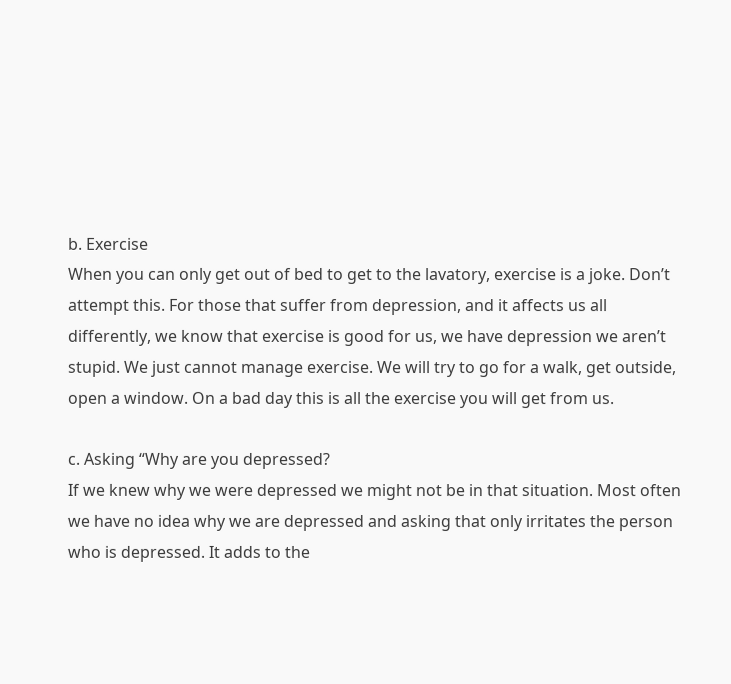b. Exercise
When you can only get out of bed to get to the lavatory, exercise is a joke. Don’t attempt this. For those that suffer from depression, and it affects us all differently, we know that exercise is good for us, we have depression we aren’t stupid. We just cannot manage exercise. We will try to go for a walk, get outside, open a window. On a bad day this is all the exercise you will get from us.

c. Asking “Why are you depressed?
If we knew why we were depressed we might not be in that situation. Most often we have no idea why we are depressed and asking that only irritates the person who is depressed. It adds to the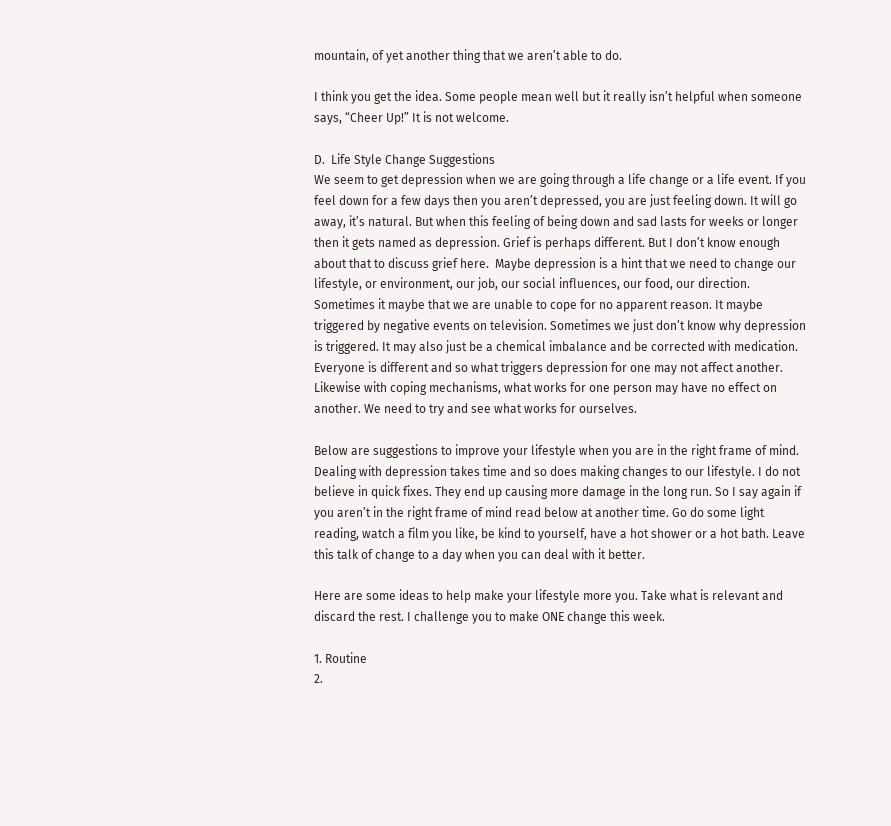mountain, of yet another thing that we aren’t able to do.

I think you get the idea. Some people mean well but it really isn’t helpful when someone says, “Cheer Up!” It is not welcome.

D.  Life Style Change Suggestions
We seem to get depression when we are going through a life change or a life event. If you feel down for a few days then you aren’t depressed, you are just feeling down. It will go away, it’s natural. But when this feeling of being down and sad lasts for weeks or longer then it gets named as depression. Grief is perhaps different. But I don’t know enough about that to discuss grief here.  Maybe depression is a hint that we need to change our lifestyle, or environment, our job, our social influences, our food, our direction. Sometimes it maybe that we are unable to cope for no apparent reason. It maybe triggered by negative events on television. Sometimes we just don’t know why depression is triggered. It may also just be a chemical imbalance and be corrected with medication. Everyone is different and so what triggers depression for one may not affect another. Likewise with coping mechanisms, what works for one person may have no effect on another. We need to try and see what works for ourselves.

Below are suggestions to improve your lifestyle when you are in the right frame of mind. Dealing with depression takes time and so does making changes to our lifestyle. I do not believe in quick fixes. They end up causing more damage in the long run. So I say again if you aren’t in the right frame of mind read below at another time. Go do some light reading, watch a film you like, be kind to yourself, have a hot shower or a hot bath. Leave this talk of change to a day when you can deal with it better.

Here are some ideas to help make your lifestyle more you. Take what is relevant and discard the rest. I challenge you to make ONE change this week.

1. Routine
2.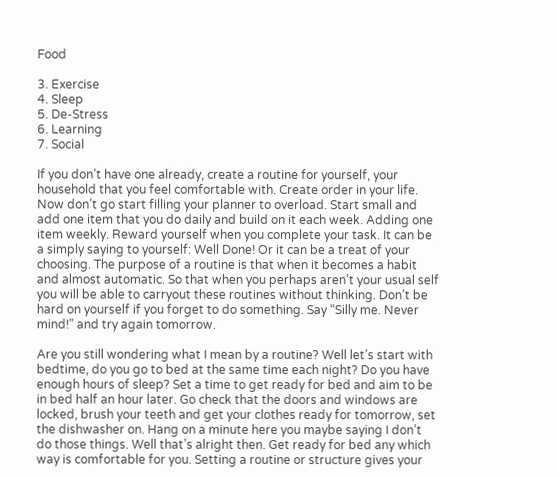Food

3. Exercise
4. Sleep
5. De-Stress
6. Learning
7. Social

If you don’t have one already, create a routine for yourself, your household that you feel comfortable with. Create order in your life. Now don’t go start filling your planner to overload. Start small and add one item that you do daily and build on it each week. Adding one item weekly. Reward yourself when you complete your task. It can be a simply saying to yourself: Well Done! Or it can be a treat of your choosing. The purpose of a routine is that when it becomes a habit and almost automatic. So that when you perhaps aren’t your usual self you will be able to carryout these routines without thinking. Don’t be hard on yourself if you forget to do something. Say “Silly me. Never mind!” and try again tomorrow.

Are you still wondering what I mean by a routine? Well let’s start with bedtime, do you go to bed at the same time each night? Do you have enough hours of sleep? Set a time to get ready for bed and aim to be in bed half an hour later. Go check that the doors and windows are locked, brush your teeth and get your clothes ready for tomorrow, set the dishwasher on. Hang on a minute here you maybe saying I don’t do those things. Well that’s alright then. Get ready for bed any which way is comfortable for you. Setting a routine or structure gives your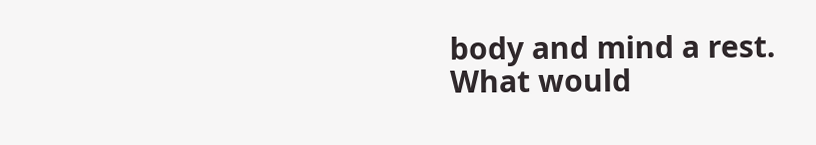body and mind a rest.
What would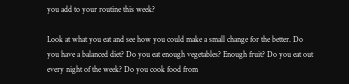you add to your routine this week?

Look at what you eat and see how you could make a small change for the better. Do you have a balanced diet? Do you eat enough vegetables? Enough fruit? Do you eat out every night of the week? Do you cook food from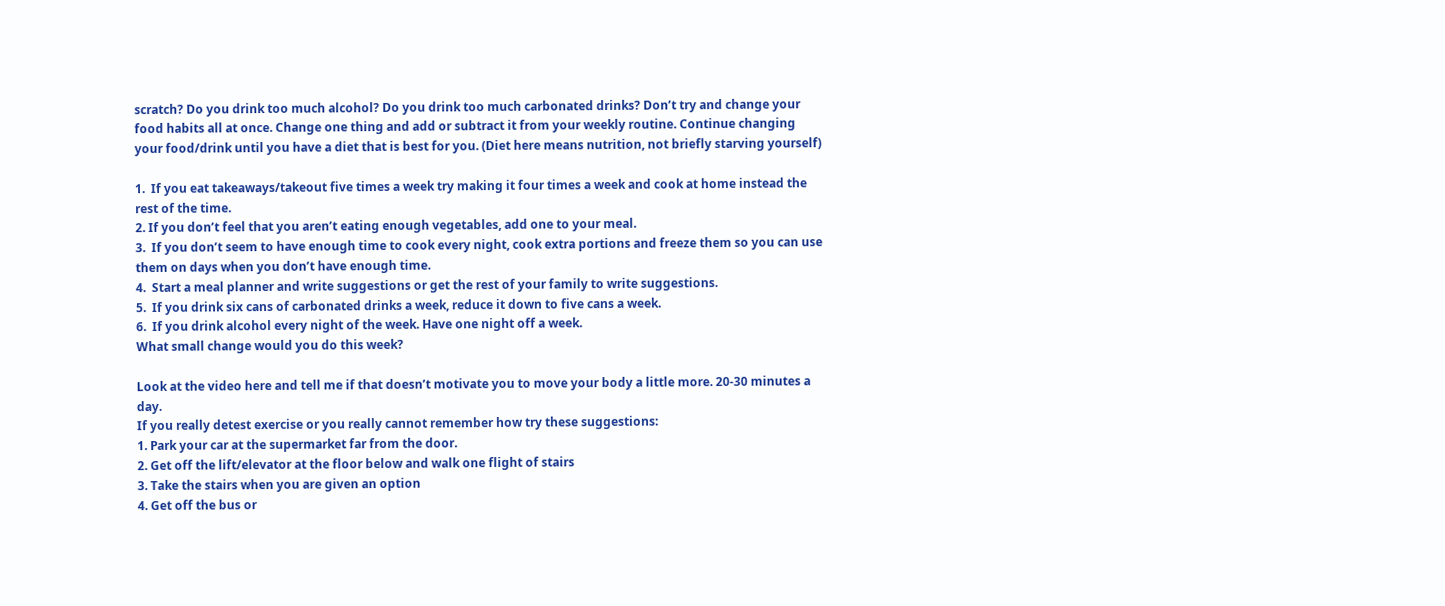scratch? Do you drink too much alcohol? Do you drink too much carbonated drinks? Don’t try and change your food habits all at once. Change one thing and add or subtract it from your weekly routine. Continue changing your food/drink until you have a diet that is best for you. (Diet here means nutrition, not briefly starving yourself)

1.  If you eat takeaways/takeout five times a week try making it four times a week and cook at home instead the rest of the time.
2. If you don’t feel that you aren’t eating enough vegetables, add one to your meal.
3.  If you don’t seem to have enough time to cook every night, cook extra portions and freeze them so you can use them on days when you don’t have enough time.
4.  Start a meal planner and write suggestions or get the rest of your family to write suggestions.
5.  If you drink six cans of carbonated drinks a week, reduce it down to five cans a week.
6.  If you drink alcohol every night of the week. Have one night off a week.
What small change would you do this week?

Look at the video here and tell me if that doesn’t motivate you to move your body a little more. 20-30 minutes a day.
If you really detest exercise or you really cannot remember how try these suggestions:
1. Park your car at the supermarket far from the door.
2. Get off the lift/elevator at the floor below and walk one flight of stairs
3. Take the stairs when you are given an option
4. Get off the bus or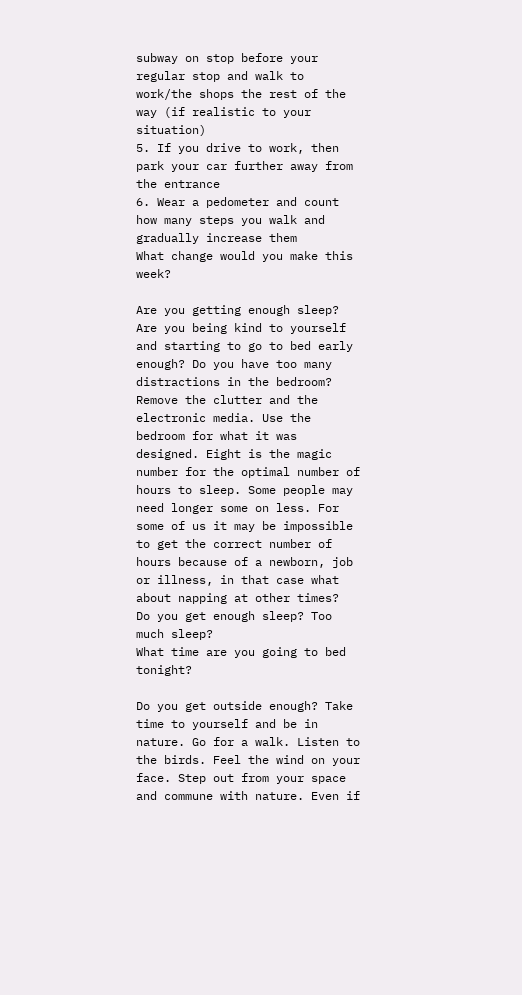subway on stop before your regular stop and walk to work/the shops the rest of the way (if realistic to your situation)
5. If you drive to work, then park your car further away from the entrance
6. Wear a pedometer and count how many steps you walk and gradually increase them
What change would you make this week?

Are you getting enough sleep? Are you being kind to yourself and starting to go to bed early enough? Do you have too many distractions in the bedroom? Remove the clutter and the electronic media. Use the bedroom for what it was designed. Eight is the magic number for the optimal number of hours to sleep. Some people may need longer some on less. For some of us it may be impossible to get the correct number of hours because of a newborn, job or illness, in that case what about napping at other times?
Do you get enough sleep? Too much sleep?
What time are you going to bed tonight?

Do you get outside enough? Take time to yourself and be in nature. Go for a walk. Listen to the birds. Feel the wind on your face. Step out from your space and commune with nature. Even if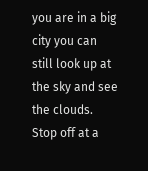you are in a big city you can still look up at the sky and see the clouds. Stop off at a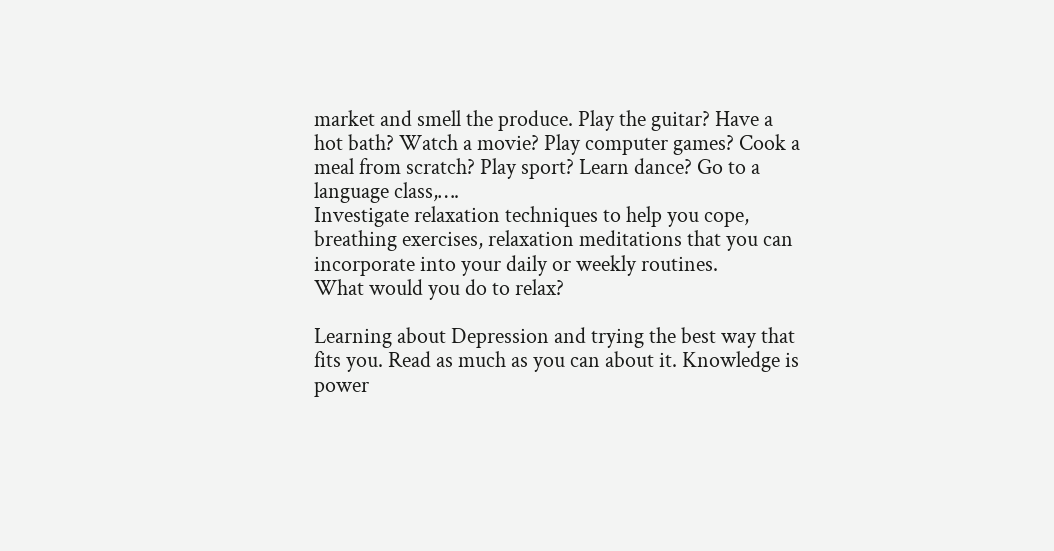market and smell the produce. Play the guitar? Have a hot bath? Watch a movie? Play computer games? Cook a meal from scratch? Play sport? Learn dance? Go to a language class,….
Investigate relaxation techniques to help you cope, breathing exercises, relaxation meditations that you can incorporate into your daily or weekly routines.
What would you do to relax?

Learning about Depression and trying the best way that fits you. Read as much as you can about it. Knowledge is power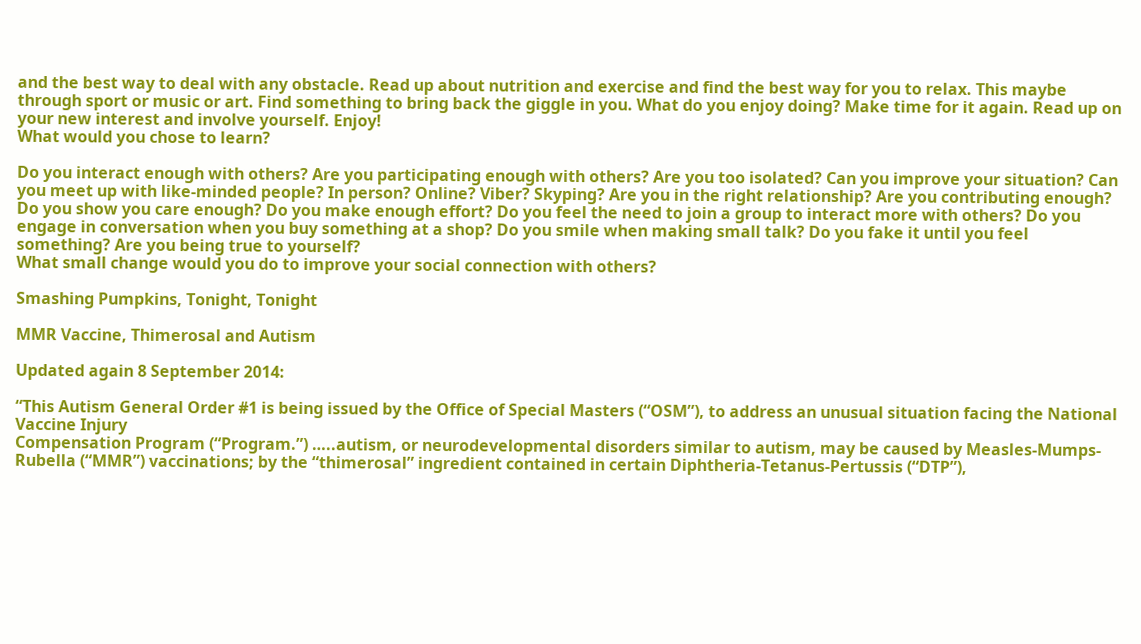and the best way to deal with any obstacle. Read up about nutrition and exercise and find the best way for you to relax. This maybe through sport or music or art. Find something to bring back the giggle in you. What do you enjoy doing? Make time for it again. Read up on your new interest and involve yourself. Enjoy!
What would you chose to learn?

Do you interact enough with others? Are you participating enough with others? Are you too isolated? Can you improve your situation? Can you meet up with like-minded people? In person? Online? Viber? Skyping? Are you in the right relationship? Are you contributing enough? Do you show you care enough? Do you make enough effort? Do you feel the need to join a group to interact more with others? Do you engage in conversation when you buy something at a shop? Do you smile when making small talk? Do you fake it until you feel something? Are you being true to yourself?
What small change would you do to improve your social connection with others?

Smashing Pumpkins, Tonight, Tonight

MMR Vaccine, Thimerosal and Autism

Updated again 8 September 2014:

“This Autism General Order #1 is being issued by the Office of Special Masters (“OSM”), to address an unusual situation facing the National Vaccine Injury
Compensation Program (“Program.”) …..autism, or neurodevelopmental disorders similar to autism, may be caused by Measles-Mumps-Rubella (“MMR”) vaccinations; by the “thimerosal” ingredient contained in certain Diphtheria-Tetanus-Pertussis (“DTP”),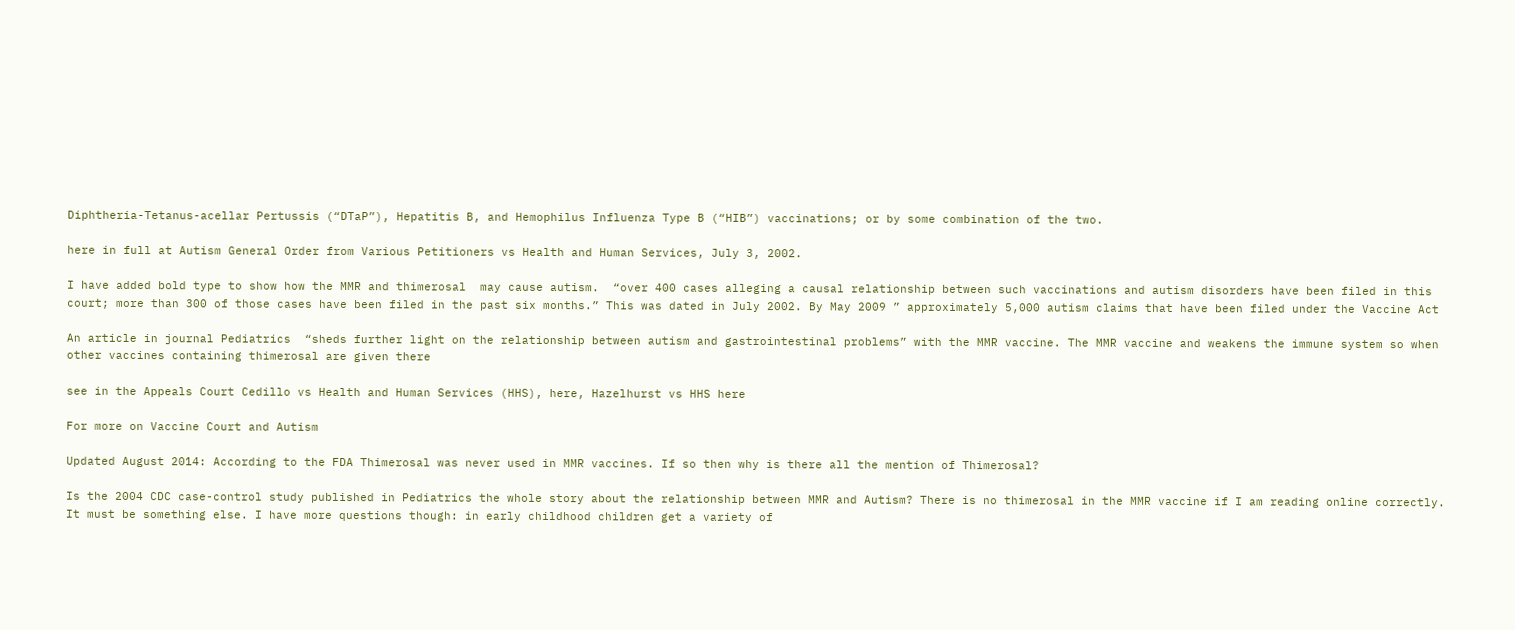Diphtheria-Tetanus-acellar Pertussis (“DTaP”), Hepatitis B, and Hemophilus Influenza Type B (“HIB”) vaccinations; or by some combination of the two.

here in full at Autism General Order from Various Petitioners vs Health and Human Services, July 3, 2002.

I have added bold type to show how the MMR and thimerosal  may cause autism.  “over 400 cases alleging a causal relationship between such vaccinations and autism disorders have been filed in this court; more than 300 of those cases have been filed in the past six months.” This was dated in July 2002. By May 2009 ” approximately 5,000 autism claims that have been filed under the Vaccine Act

An article in journal Pediatrics  “sheds further light on the relationship between autism and gastrointestinal problems” with the MMR vaccine. The MMR vaccine and weakens the immune system so when other vaccines containing thimerosal are given there

see in the Appeals Court Cedillo vs Health and Human Services (HHS), here, Hazelhurst vs HHS here

For more on Vaccine Court and Autism

Updated August 2014: According to the FDA Thimerosal was never used in MMR vaccines. If so then why is there all the mention of Thimerosal?

Is the 2004 CDC case-control study published in Pediatrics the whole story about the relationship between MMR and Autism? There is no thimerosal in the MMR vaccine if I am reading online correctly. It must be something else. I have more questions though: in early childhood children get a variety of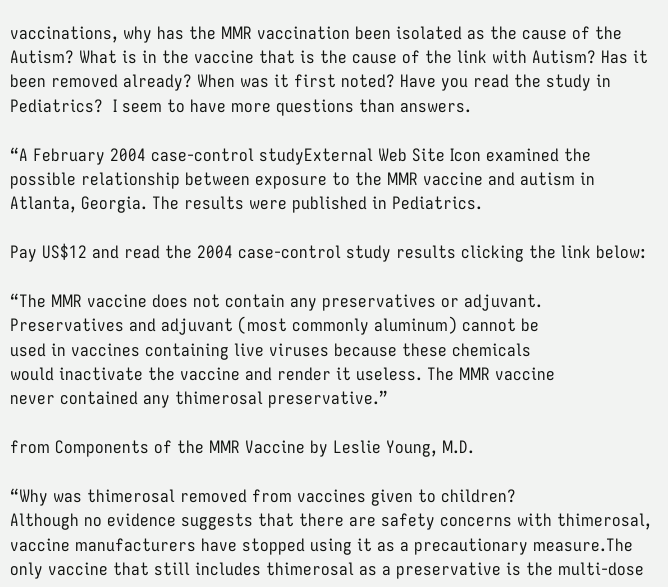vaccinations, why has the MMR vaccination been isolated as the cause of the Autism? What is in the vaccine that is the cause of the link with Autism? Has it been removed already? When was it first noted? Have you read the study in Pediatrics?  I seem to have more questions than answers.

“A February 2004 case-control studyExternal Web Site Icon examined the possible relationship between exposure to the MMR vaccine and autism in Atlanta, Georgia. The results were published in Pediatrics.

Pay US$12 and read the 2004 case-control study results clicking the link below:

“The MMR vaccine does not contain any preservatives or adjuvant.
Preservatives and adjuvant (most commonly aluminum) cannot be
used in vaccines containing live viruses because these chemicals
would inactivate the vaccine and render it useless. The MMR vaccine
never contained any thimerosal preservative.”

from Components of the MMR Vaccine by Leslie Young, M.D.

“Why was thimerosal removed from vaccines given to children?
Although no evidence suggests that there are safety concerns with thimerosal, vaccine manufacturers have stopped using it as a precautionary measure.The only vaccine that still includes thimerosal as a preservative is the multi-dose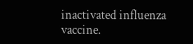inactivated influenza vaccine.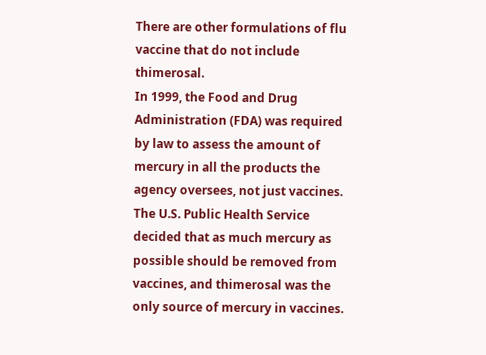There are other formulations of flu vaccine that do not include thimerosal.
In 1999, the Food and Drug Administration (FDA) was required by law to assess the amount of mercury in all the products the agency oversees, not just vaccines. The U.S. Public Health Service decided that as much mercury as possible should be removed from vaccines, and thimerosal was the only source of mercury in vaccines.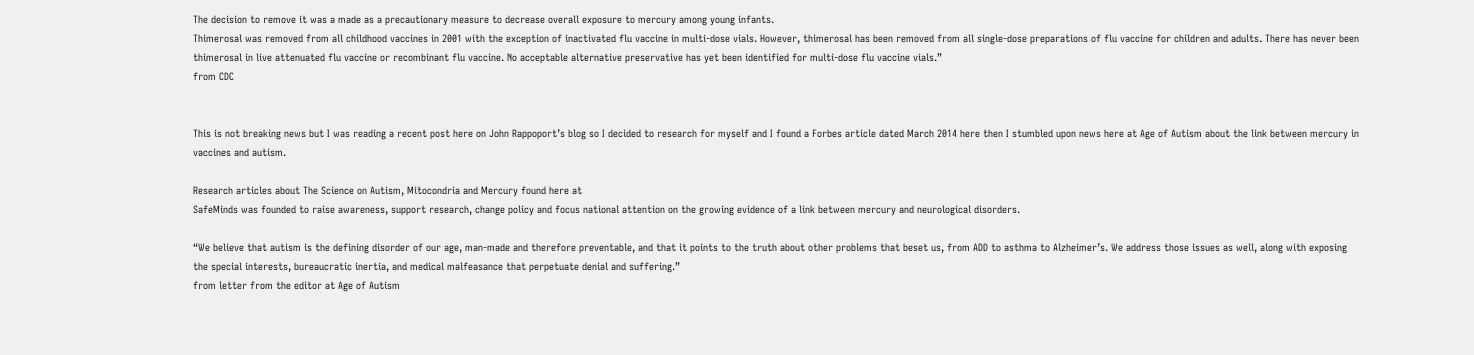The decision to remove it was a made as a precautionary measure to decrease overall exposure to mercury among young infants.
Thimerosal was removed from all childhood vaccines in 2001 with the exception of inactivated flu vaccine in multi-dose vials. However, thimerosal has been removed from all single-dose preparations of flu vaccine for children and adults. There has never been thimerosal in live attenuated flu vaccine or recombinant flu vaccine. No acceptable alternative preservative has yet been identified for multi-dose flu vaccine vials.”
from CDC


This is not breaking news but I was reading a recent post here on John Rappoport’s blog so I decided to research for myself and I found a Forbes article dated March 2014 here then I stumbled upon news here at Age of Autism about the link between mercury in vaccines and autism.

Research articles about The Science on Autism, Mitocondria and Mercury found here at
SafeMinds was founded to raise awareness, support research, change policy and focus national attention on the growing evidence of a link between mercury and neurological disorders.

“We believe that autism is the defining disorder of our age, man-made and therefore preventable, and that it points to the truth about other problems that beset us, from ADD to asthma to Alzheimer’s. We address those issues as well, along with exposing the special interests, bureaucratic inertia, and medical malfeasance that perpetuate denial and suffering.”
from letter from the editor at Age of Autism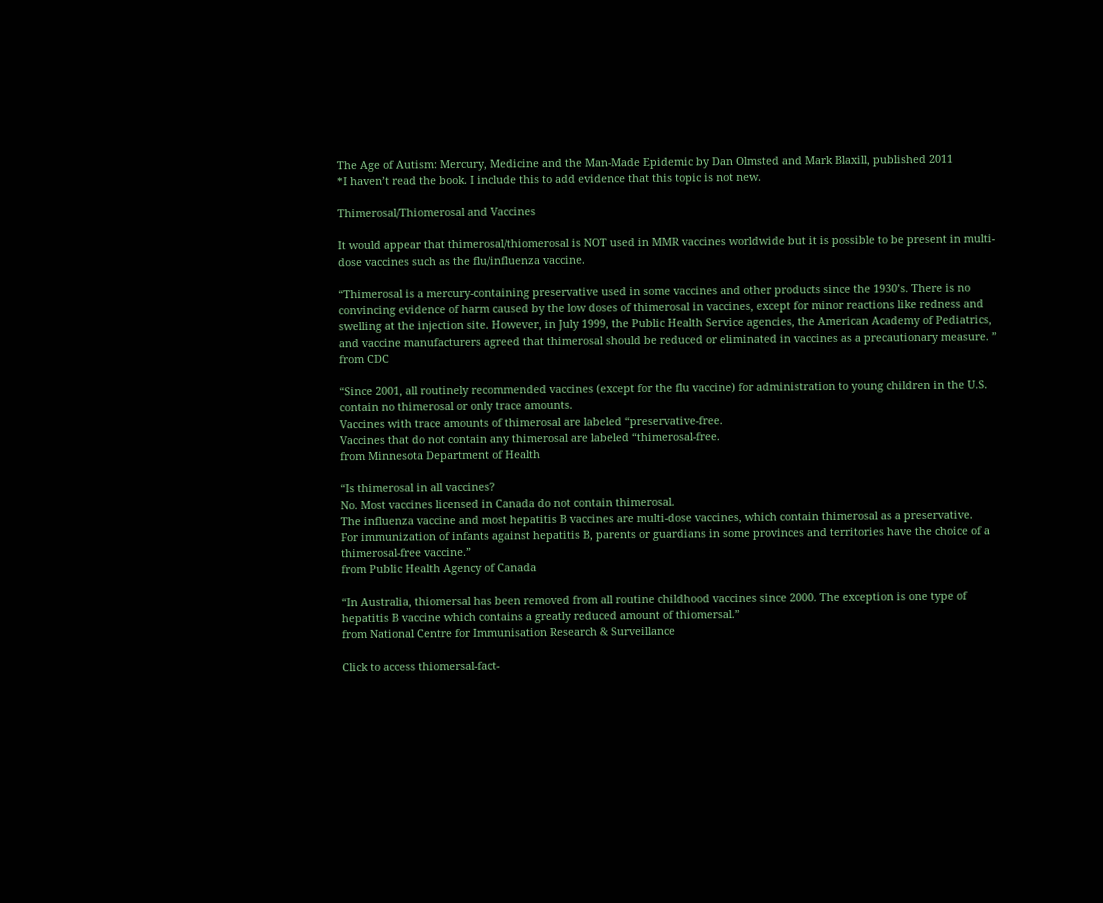The Age of Autism: Mercury, Medicine and the Man-Made Epidemic by Dan Olmsted and Mark Blaxill, published 2011
*I haven’t read the book. I include this to add evidence that this topic is not new.

Thimerosal/Thiomerosal and Vaccines

It would appear that thimerosal/thiomerosal is NOT used in MMR vaccines worldwide but it is possible to be present in multi-dose vaccines such as the flu/influenza vaccine.

“Thimerosal is a mercury-containing preservative used in some vaccines and other products since the 1930’s. There is no convincing evidence of harm caused by the low doses of thimerosal in vaccines, except for minor reactions like redness and swelling at the injection site. However, in July 1999, the Public Health Service agencies, the American Academy of Pediatrics, and vaccine manufacturers agreed that thimerosal should be reduced or eliminated in vaccines as a precautionary measure. ”
from CDC

“Since 2001, all routinely recommended vaccines (except for the flu vaccine) for administration to young children in the U.S. contain no thimerosal or only trace amounts.
Vaccines with trace amounts of thimerosal are labeled “preservative-free.
Vaccines that do not contain any thimerosal are labeled “thimerosal-free.
from Minnesota Department of Health

“Is thimerosal in all vaccines?
No. Most vaccines licensed in Canada do not contain thimerosal.
The influenza vaccine and most hepatitis B vaccines are multi-dose vaccines, which contain thimerosal as a preservative.
For immunization of infants against hepatitis B, parents or guardians in some provinces and territories have the choice of a thimerosal-free vaccine.”
from Public Health Agency of Canada

“In Australia, thiomersal has been removed from all routine childhood vaccines since 2000. The exception is one type of hepatitis B vaccine which contains a greatly reduced amount of thiomersal.”
from National Centre for Immunisation Research & Surveillance

Click to access thiomersal-fact-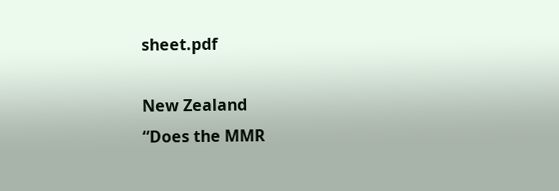sheet.pdf

New Zealand
“Does the MMR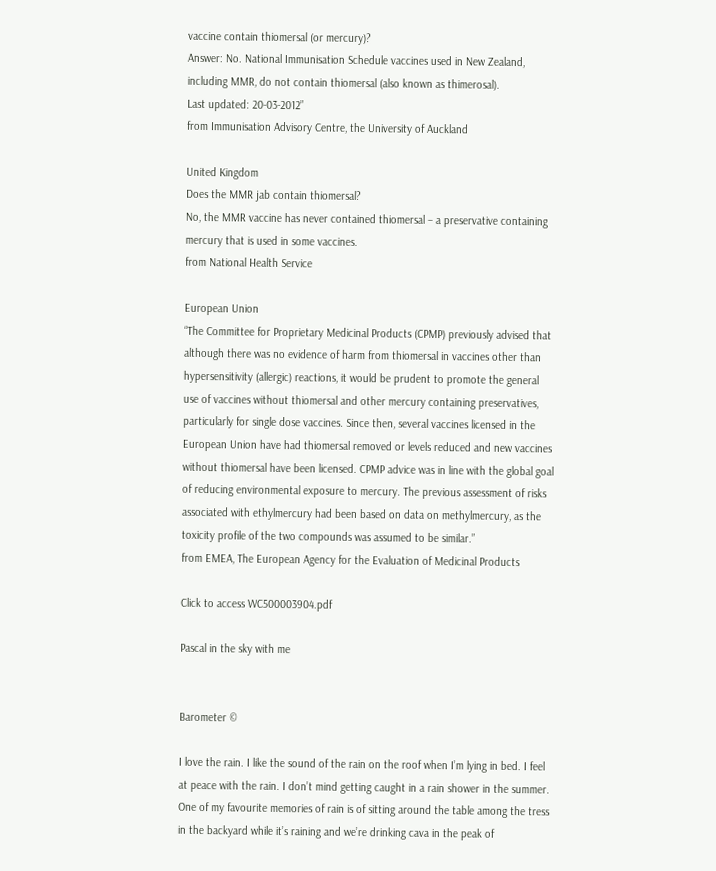vaccine contain thiomersal (or mercury)?
Answer: No. National Immunisation Schedule vaccines used in New Zealand, including MMR, do not contain thiomersal (also known as thimerosal).
Last updated: 20-03-2012”
from Immunisation Advisory Centre, the University of Auckland

United Kingdom
Does the MMR jab contain thiomersal?
No, the MMR vaccine has never contained thiomersal – a preservative containing mercury that is used in some vaccines.
from National Health Service

European Union
“The Committee for Proprietary Medicinal Products (CPMP) previously advised that although there was no evidence of harm from thiomersal in vaccines other than hypersensitivity (allergic) reactions, it would be prudent to promote the general use of vaccines without thiomersal and other mercury containing preservatives, particularly for single dose vaccines. Since then, several vaccines licensed in the European Union have had thiomersal removed or levels reduced and new vaccines without thiomersal have been licensed. CPMP advice was in line with the global goal of reducing environmental exposure to mercury. The previous assessment of risks associated with ethylmercury had been based on data on methylmercury, as the toxicity profile of the two compounds was assumed to be similar.”
from EMEA, The European Agency for the Evaluation of Medicinal Products

Click to access WC500003904.pdf

Pascal in the sky with me


Barometer ©

I love the rain. I like the sound of the rain on the roof when I’m lying in bed. I feel at peace with the rain. I don’t mind getting caught in a rain shower in the summer. One of my favourite memories of rain is of sitting around the table among the tress in the backyard while it’s raining and we’re drinking cava in the peak of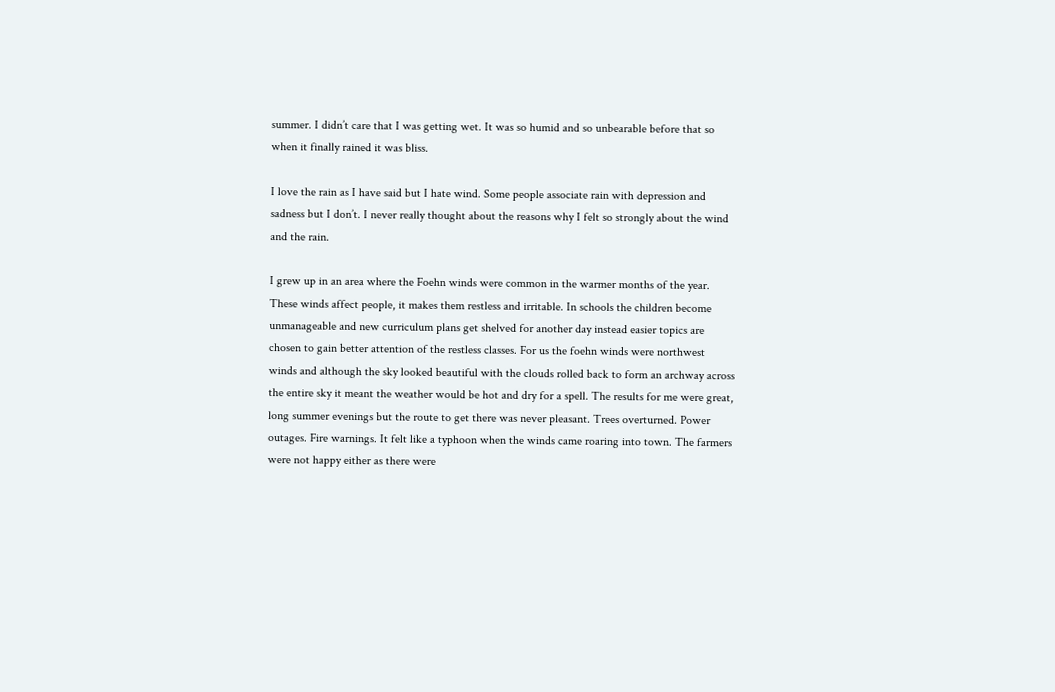summer. I didn’t care that I was getting wet. It was so humid and so unbearable before that so when it finally rained it was bliss.

I love the rain as I have said but I hate wind. Some people associate rain with depression and sadness but I don’t. I never really thought about the reasons why I felt so strongly about the wind and the rain.

I grew up in an area where the Foehn winds were common in the warmer months of the year. These winds affect people, it makes them restless and irritable. In schools the children become unmanageable and new curriculum plans get shelved for another day instead easier topics are chosen to gain better attention of the restless classes. For us the foehn winds were northwest winds and although the sky looked beautiful with the clouds rolled back to form an archway across the entire sky it meant the weather would be hot and dry for a spell. The results for me were great, long summer evenings but the route to get there was never pleasant. Trees overturned. Power outages. Fire warnings. It felt like a typhoon when the winds came roaring into town. The farmers were not happy either as there were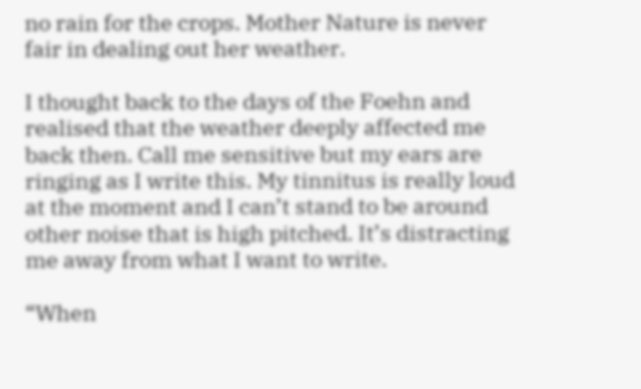no rain for the crops. Mother Nature is never fair in dealing out her weather.

I thought back to the days of the Foehn and realised that the weather deeply affected me back then. Call me sensitive but my ears are ringing as I write this. My tinnitus is really loud at the moment and I can’t stand to be around other noise that is high pitched. It’s distracting me away from what I want to write.

“When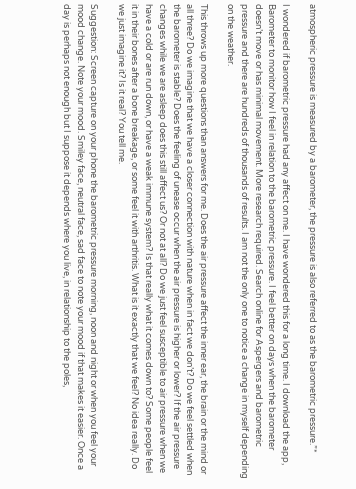atmospheric pressure is measured by a barometer, the pressure is also referred to as the barometric pressure.”*

I wondered if barometric pressure had any affect on me. I have wondered this for a long time. I download the app, Barometer to monitor how I feel in relation to the barometric pressure. I feel better on days when the barometer doesn’t move or has minimal movement. More research required. Search online for Aspergers and barometric pressure and there are hundreds of thousands of results. I am not the only one to notice a change in myself depending on the weather.

This throws up more questions than answers for me. Does the air pressure affect the inner ear, the brain or the mind or all three? Do we imagine that we have a closer connection with nature when in fact we don’t? Do we feel settled when the barometer is stable? Does the feeling of unease occur when the air pressure is higher or lower? If the air pressure changes while we are asleep does this still affect us? Or not at all? Do we just feel susceptible to air pressure when we have a cold or are run down, or have a weak immune system? Is that really what it comes down to? Some people feel it in their bones after a bone breakage, or some feel it with arthritis. What is it exactly that we feel? No idea really. Do we just imagine it? Is it real? You tell me.

Suggestion: Screen capture on your phone the barometric pressure morning, noon and night or when you feel your mood change. Note your mood. Smiley face, neutral face, sad face to note your mood if that makes it easier. Once a day is perhaps not enough but I suppose it depends where you live, in relationship to the poles,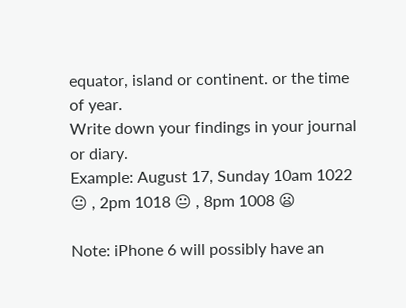equator, island or continent. or the time of year.
Write down your findings in your journal or diary.
Example: August 17, Sunday 10am 1022 😐 , 2pm 1018 😐 , 8pm 1008 😦

Note: iPhone 6 will possibly have an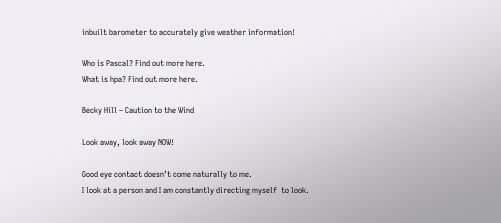inbuilt barometer to accurately give weather information!

Who is Pascal? Find out more here.
What is hpa? Find out more here.

Becky Hill – Caution to the Wind

Look away, look away NOW!

Good eye contact doesn’t come naturally to me.
I look at a person and I am constantly directing myself  to look.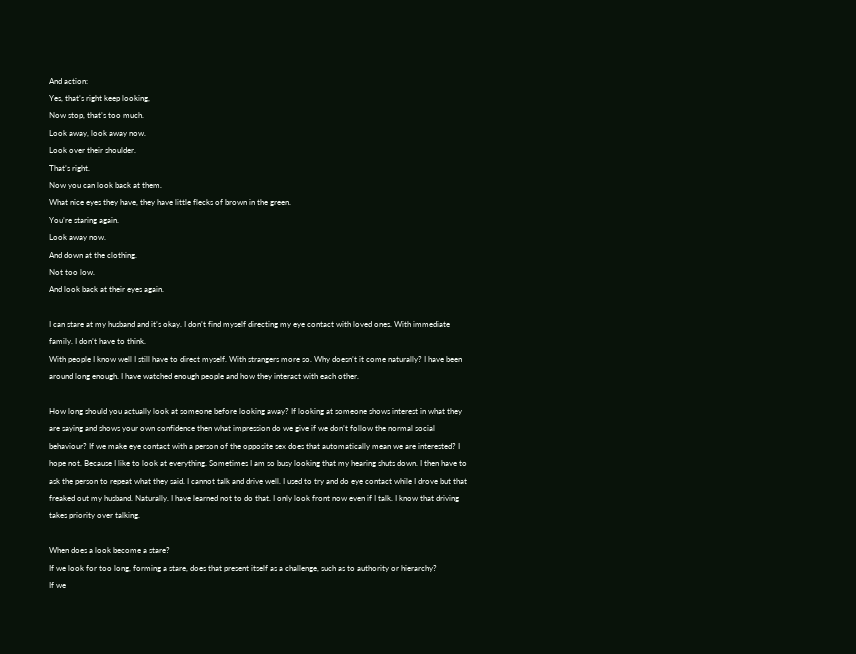And action:
Yes, that’s right keep looking,
Now stop, that’s too much.
Look away, look away now.
Look over their shoulder.
That’s right.
Now you can look back at them.
What nice eyes they have, they have little flecks of brown in the green.
You’re staring again.
Look away now.
And down at the clothing.
Not too low.
And look back at their eyes again.

I can stare at my husband and it’s okay. I don’t find myself directing my eye contact with loved ones. With immediate family. I don’t have to think.
With people I know well I still have to direct myself. With strangers more so. Why doesn’t it come naturally? I have been around long enough. I have watched enough people and how they interact with each other.

How long should you actually look at someone before looking away? If looking at someone shows interest in what they are saying and shows your own confidence then what impression do we give if we don’t follow the normal social behaviour? If we make eye contact with a person of the opposite sex does that automatically mean we are interested? I hope not. Because I like to look at everything. Sometimes I am so busy looking that my hearing shuts down. I then have to ask the person to repeat what they said. I cannot talk and drive well. I used to try and do eye contact while I drove but that freaked out my husband. Naturally. I have learned not to do that. I only look front now even if I talk. I know that driving takes priority over talking.

When does a look become a stare?
If we look for too long, forming a stare, does that present itself as a challenge, such as to authority or hierarchy?
If we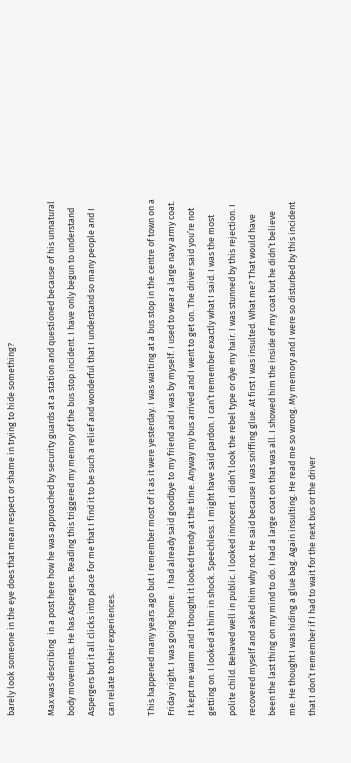barely look someone in the eye does that mean respect or shame in trying to hide something?

Max was describing  in a post here how he was approached by security guards at a station and questioned because of his unnatural body movements. He has Aspergers. Reading this triggered my memory of the bus stop incident. I have only begun to understand Aspergers but it all clicks into place for me that I find it to be such a relief and wonderful that I understand so many people and I can relate to their experiences.

This happened many years ago but I remember most of it as it were yesterday. I was waiting at a bus stop in the centre of town on a Friday night. I was going home.  I had already said goodbye to my friend and I was by myself. I used to wear a large navy army coat. It kept me warm and I thought it looked trendy at the time. Anyway my bus arrived and I went to get on. The driver said you’re not getting on. I looked at him in shock. Speechless. I might have said pardon. I can’t remember exactly what I said. I was the most polite child. Behaved well in public. I looked innocent. I didn’t look the rebel type or dye my hair. I was stunned by this rejection. I recovered myself and asked him why not. He said because I was sniffing glue. At first I was insulted. What me? That would have been the last thing on my mind to do. I had a large coat on that was all. I showed him the inside of my coat but he didn’t believe me. He thought I was hiding a glue bag. Again insulting. He read me so wrong. My memory and I were so disturbed by this incident that I don’t remember if I had to wait for the next bus or the driver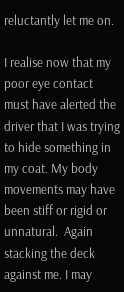reluctantly let me on.

I realise now that my poor eye contact must have alerted the driver that I was trying to hide something in my coat. My body movements may have been stiff or rigid or unnatural.  Again stacking the deck against me. I may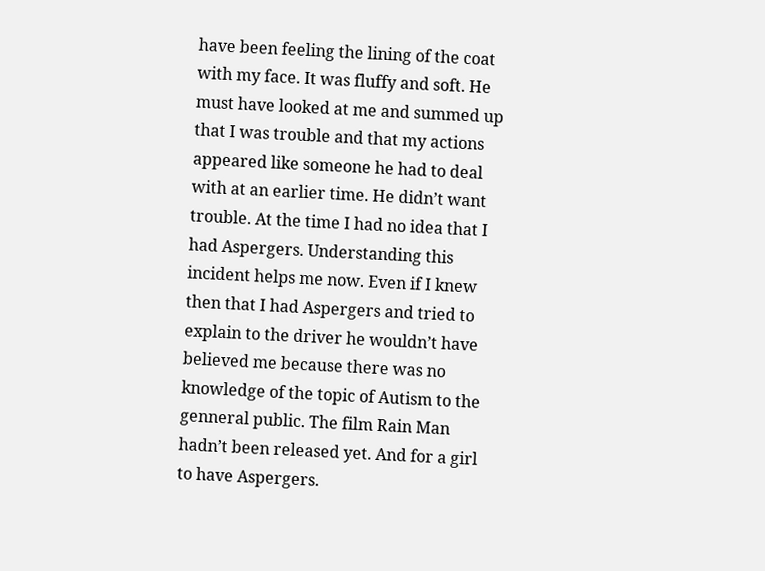have been feeling the lining of the coat with my face. It was fluffy and soft. He must have looked at me and summed up that I was trouble and that my actions appeared like someone he had to deal with at an earlier time. He didn’t want trouble. At the time I had no idea that I had Aspergers. Understanding this incident helps me now. Even if I knew then that I had Aspergers and tried to explain to the driver he wouldn’t have believed me because there was no knowledge of the topic of Autism to the genneral public. The film Rain Man hadn’t been released yet. And for a girl to have Aspergers.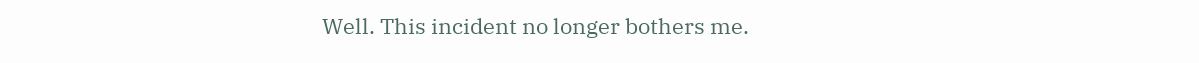Well. This incident no longer bothers me.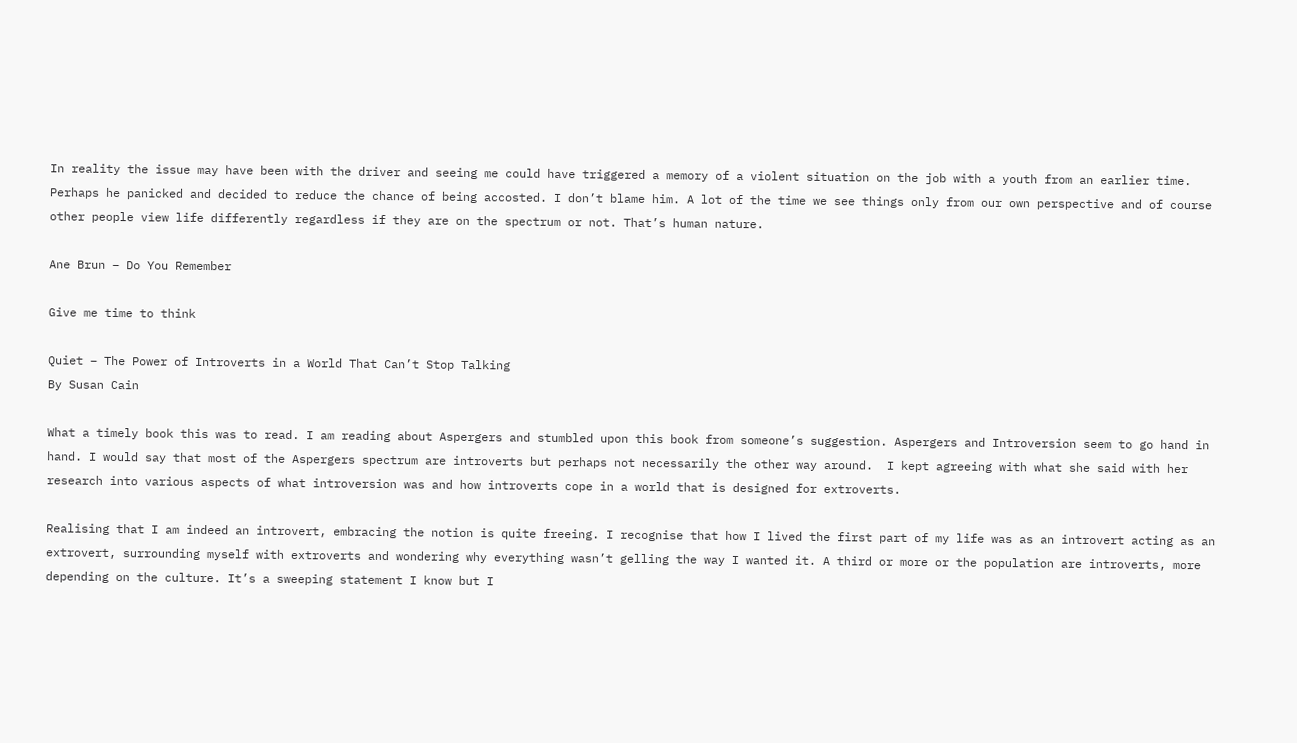In reality the issue may have been with the driver and seeing me could have triggered a memory of a violent situation on the job with a youth from an earlier time. Perhaps he panicked and decided to reduce the chance of being accosted. I don’t blame him. A lot of the time we see things only from our own perspective and of course other people view life differently regardless if they are on the spectrum or not. That’s human nature.

Ane Brun – Do You Remember

Give me time to think

Quiet – The Power of Introverts in a World That Can’t Stop Talking
By Susan Cain

What a timely book this was to read. I am reading about Aspergers and stumbled upon this book from someone’s suggestion. Aspergers and Introversion seem to go hand in hand. I would say that most of the Aspergers spectrum are introverts but perhaps not necessarily the other way around.  I kept agreeing with what she said with her research into various aspects of what introversion was and how introverts cope in a world that is designed for extroverts.

Realising that I am indeed an introvert, embracing the notion is quite freeing. I recognise that how I lived the first part of my life was as an introvert acting as an extrovert, surrounding myself with extroverts and wondering why everything wasn’t gelling the way I wanted it. A third or more or the population are introverts, more depending on the culture. It’s a sweeping statement I know but I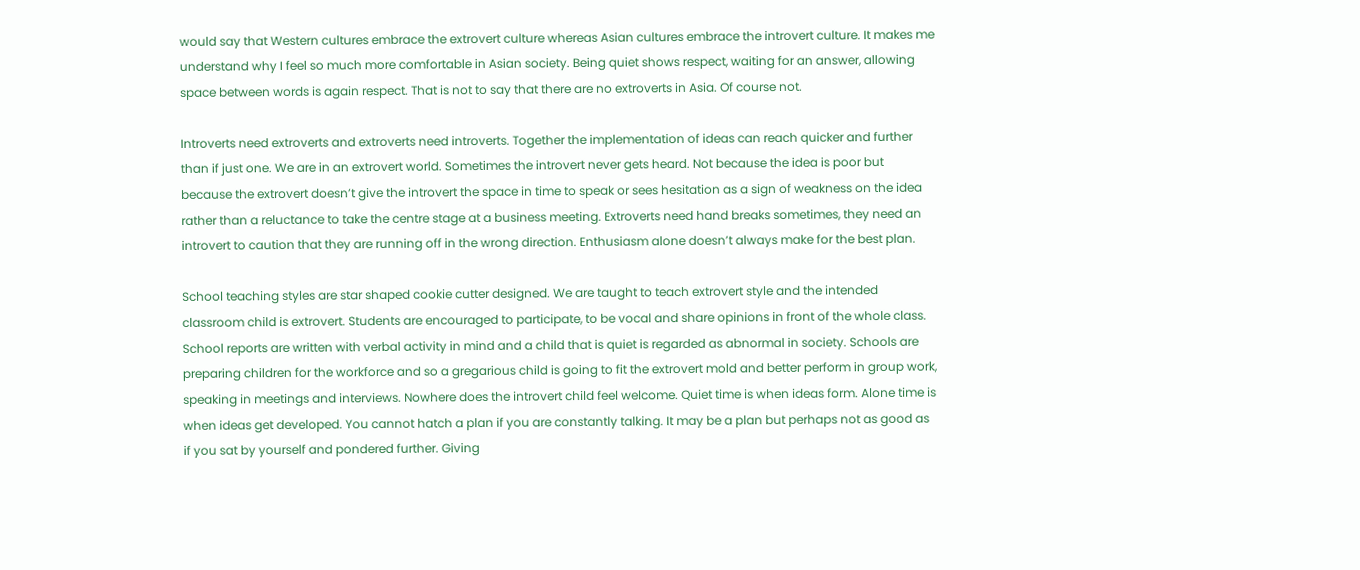would say that Western cultures embrace the extrovert culture whereas Asian cultures embrace the introvert culture. It makes me understand why I feel so much more comfortable in Asian society. Being quiet shows respect, waiting for an answer, allowing space between words is again respect. That is not to say that there are no extroverts in Asia. Of course not.

Introverts need extroverts and extroverts need introverts. Together the implementation of ideas can reach quicker and further than if just one. We are in an extrovert world. Sometimes the introvert never gets heard. Not because the idea is poor but because the extrovert doesn’t give the introvert the space in time to speak or sees hesitation as a sign of weakness on the idea rather than a reluctance to take the centre stage at a business meeting. Extroverts need hand breaks sometimes, they need an introvert to caution that they are running off in the wrong direction. Enthusiasm alone doesn’t always make for the best plan.

School teaching styles are star shaped cookie cutter designed. We are taught to teach extrovert style and the intended classroom child is extrovert. Students are encouraged to participate, to be vocal and share opinions in front of the whole class. School reports are written with verbal activity in mind and a child that is quiet is regarded as abnormal in society. Schools are preparing children for the workforce and so a gregarious child is going to fit the extrovert mold and better perform in group work, speaking in meetings and interviews. Nowhere does the introvert child feel welcome. Quiet time is when ideas form. Alone time is when ideas get developed. You cannot hatch a plan if you are constantly talking. It may be a plan but perhaps not as good as if you sat by yourself and pondered further. Giving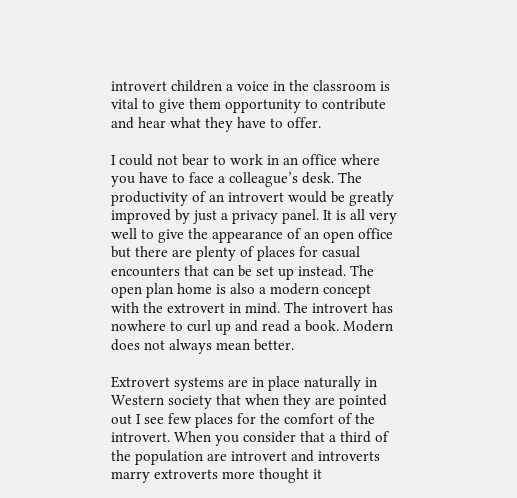introvert children a voice in the classroom is vital to give them opportunity to contribute and hear what they have to offer.

I could not bear to work in an office where you have to face a colleague’s desk. The productivity of an introvert would be greatly improved by just a privacy panel. It is all very well to give the appearance of an open office but there are plenty of places for casual encounters that can be set up instead. The open plan home is also a modern concept with the extrovert in mind. The introvert has nowhere to curl up and read a book. Modern does not always mean better.

Extrovert systems are in place naturally in Western society that when they are pointed out I see few places for the comfort of the introvert. When you consider that a third of the population are introvert and introverts marry extroverts more thought it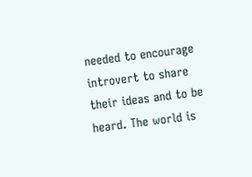needed to encourage introvert to share their ideas and to be heard. The world is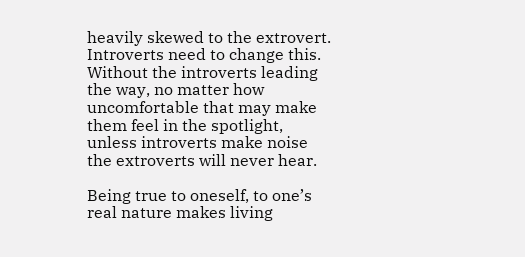heavily skewed to the extrovert. Introverts need to change this. Without the introverts leading the way, no matter how uncomfortable that may make them feel in the spotlight, unless introverts make noise the extroverts will never hear.

Being true to oneself, to one’s real nature makes living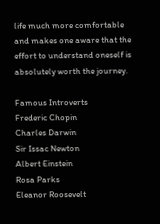life much more comfortable and makes one aware that the effort to understand oneself is absolutely worth the journey.

Famous Introverts
Frederic Chopin
Charles Darwin
Sir Issac Newton
Albert Einstein
Rosa Parks
Eleanor Roosevelt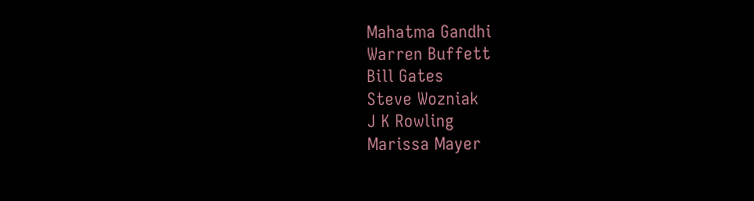Mahatma Gandhi
Warren Buffett
Bill Gates
Steve Wozniak
J K Rowling
Marissa Mayer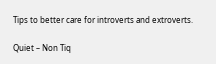Tips to better care for introverts and extroverts.

Quiet – Non Tiq